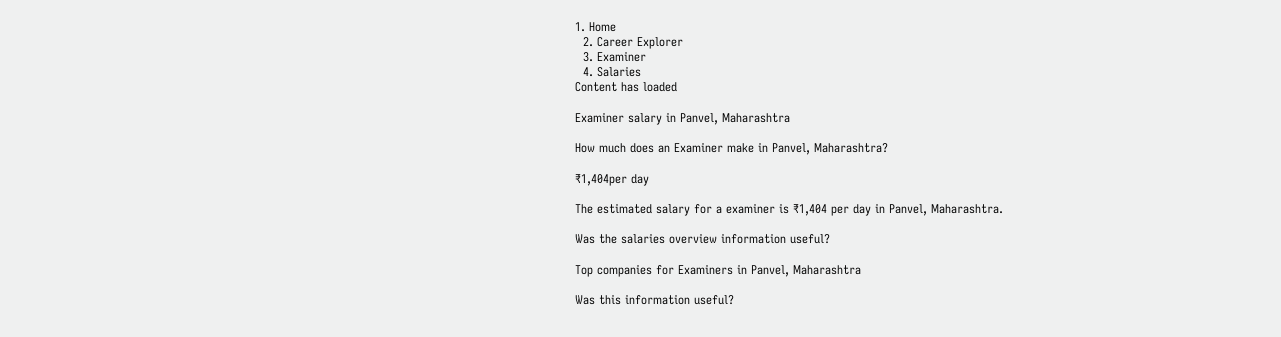1. Home
  2. Career Explorer
  3. Examiner
  4. Salaries
Content has loaded

Examiner salary in Panvel, Maharashtra

How much does an Examiner make in Panvel, Maharashtra?

₹1,404per day

The estimated salary for a examiner is ₹1,404 per day in Panvel, Maharashtra.

Was the salaries overview information useful?

Top companies for Examiners in Panvel, Maharashtra

Was this information useful?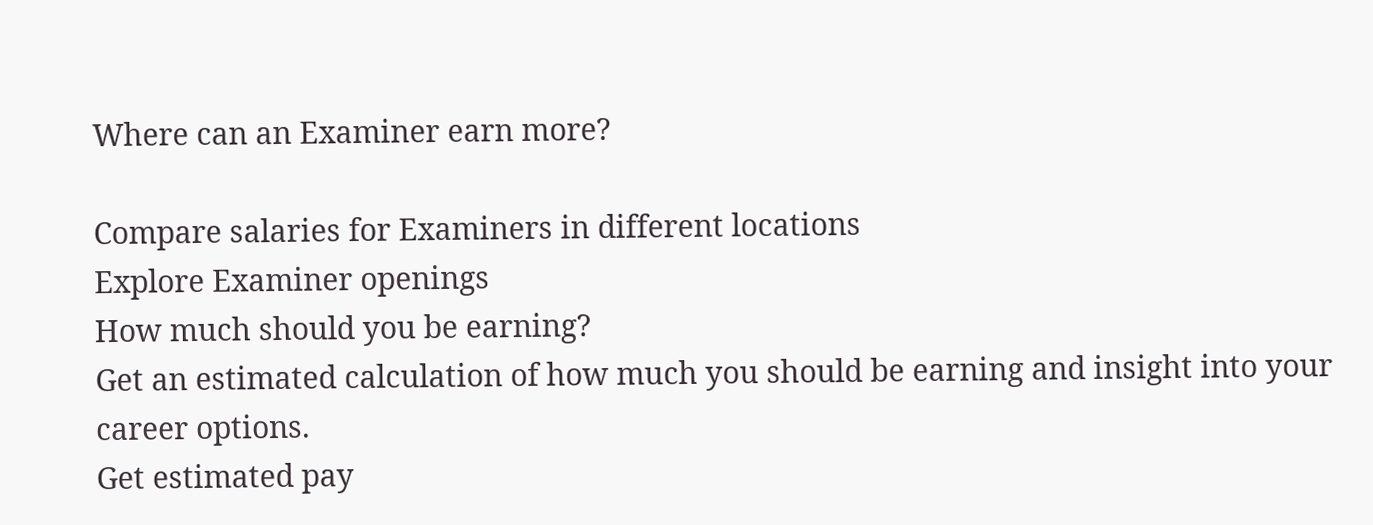Where can an Examiner earn more?

Compare salaries for Examiners in different locations
Explore Examiner openings
How much should you be earning?
Get an estimated calculation of how much you should be earning and insight into your career options.
Get estimated pay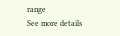range
See more details